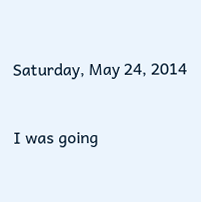Saturday, May 24, 2014


I was going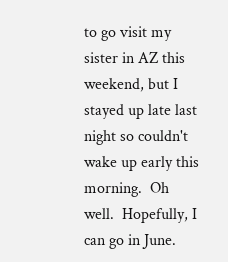to go visit my sister in AZ this weekend, but I stayed up late last night so couldn't wake up early this morning.  Oh well.  Hopefully, I can go in June.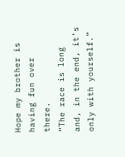Hope my brother is having fun over there.
“The race is long and, in the end, it’s only with yourself.”